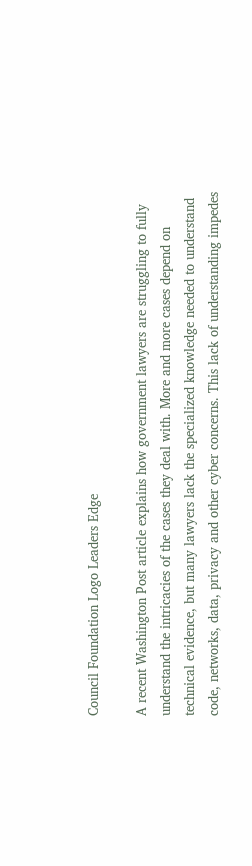Council Foundation Logo Leaders Edge

A recent Washington Post article explains how government lawyers are struggling to fully understand the intricacies of the cases they deal with. More and more cases depend on technical evidence, but many lawyers lack the specialized knowledge needed to understand code, networks, data, privacy and other cyber concerns. This lack of understanding impedes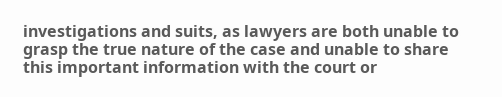investigations and suits, as lawyers are both unable to grasp the true nature of the case and unable to share this important information with the court or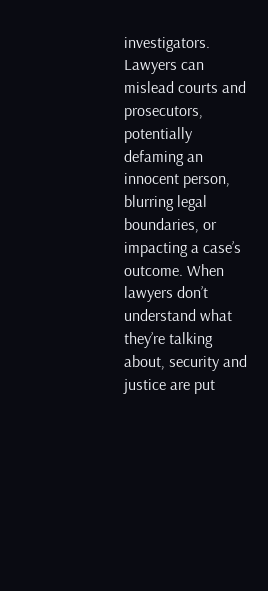investigators.  Lawyers can mislead courts and prosecutors, potentially defaming an innocent person, blurring legal boundaries, or impacting a case’s outcome. When lawyers don’t understand what they’re talking about, security and justice are put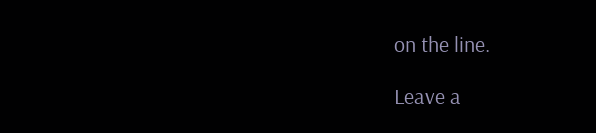on the line.

Leave a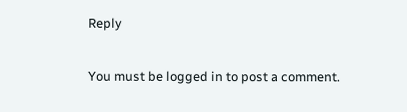Reply

You must be logged in to post a comment.